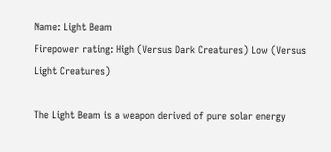Name: Light Beam
Firepower rating: High (Versus Dark Creatures) Low (Versus Light Creatures)

The Light Beam is a weapon derived of pure solar energy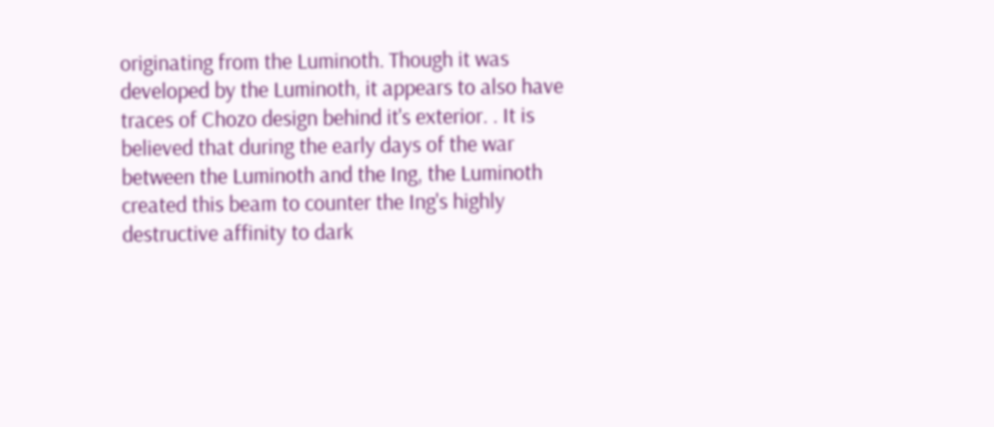originating from the Luminoth. Though it was developed by the Luminoth, it appears to also have traces of Chozo design behind it's exterior. . It is believed that during the early days of the war between the Luminoth and the Ing, the Luminoth created this beam to counter the Ing's highly destructive affinity to dark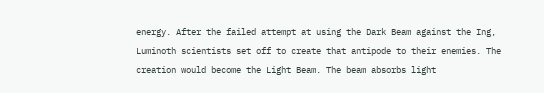energy. After the failed attempt at using the Dark Beam against the Ing, Luminoth scientists set off to create that antipode to their enemies. The creation would become the Light Beam. The beam absorbs light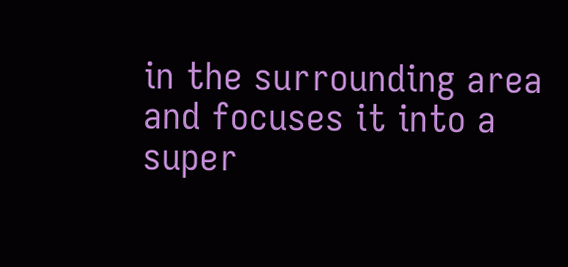in the surrounding area and focuses it into a super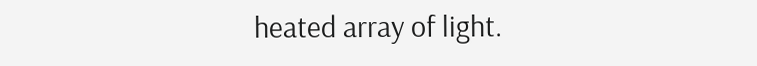heated array of light.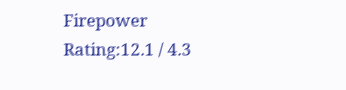Firepower Rating:12.1 / 4.3